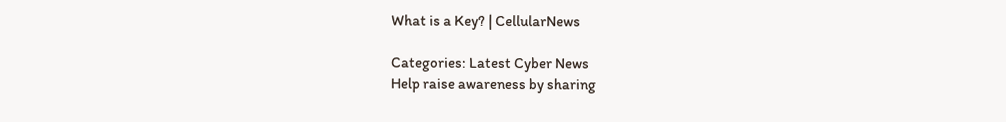What is a Key? | CellularNews

Categories: Latest Cyber News
Help raise awareness by sharing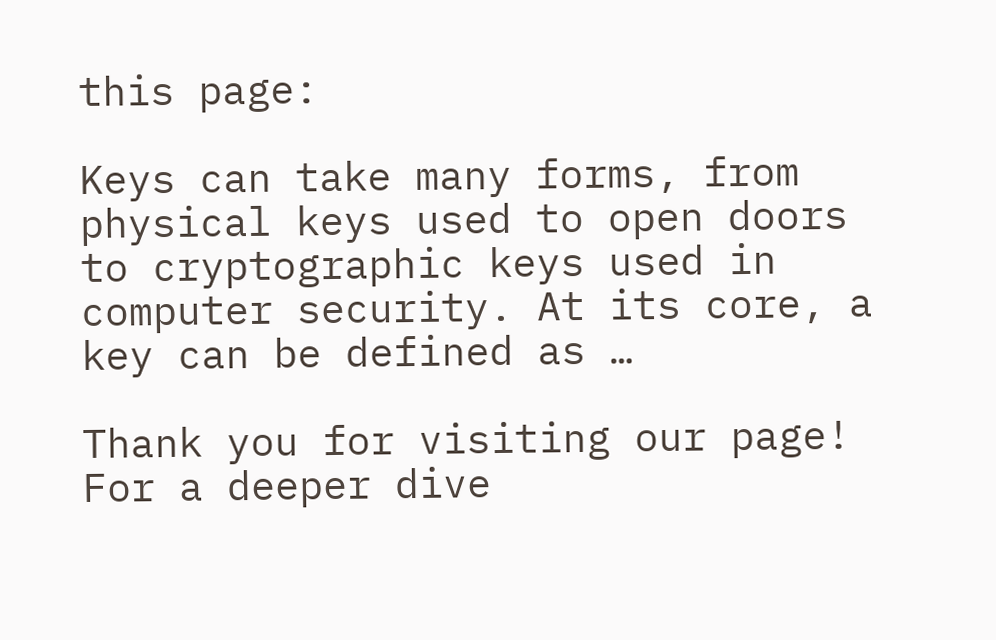this page:

Keys can take many forms, from physical keys used to open doors to cryptographic keys used in computer security. At its core, a key can be defined as …

Thank you for visiting our page! For a deeper dive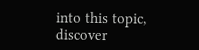into this topic, discover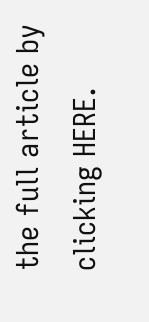the full article by clicking HERE.